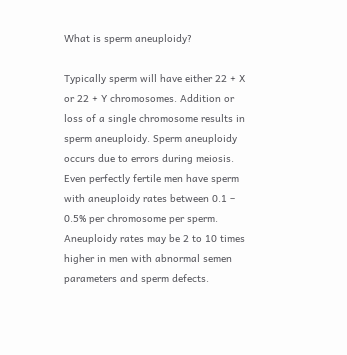What is sperm aneuploidy?

Typically sperm will have either 22 + X or 22 + Y chromosomes. Addition or loss of a single chromosome results in sperm aneuploidy. Sperm aneuploidy occurs due to errors during meiosis. Even perfectly fertile men have sperm with aneuploidy rates between 0.1 – 0.5% per chromosome per sperm. Aneuploidy rates may be 2 to 10 times higher in men with abnormal semen parameters and sperm defects.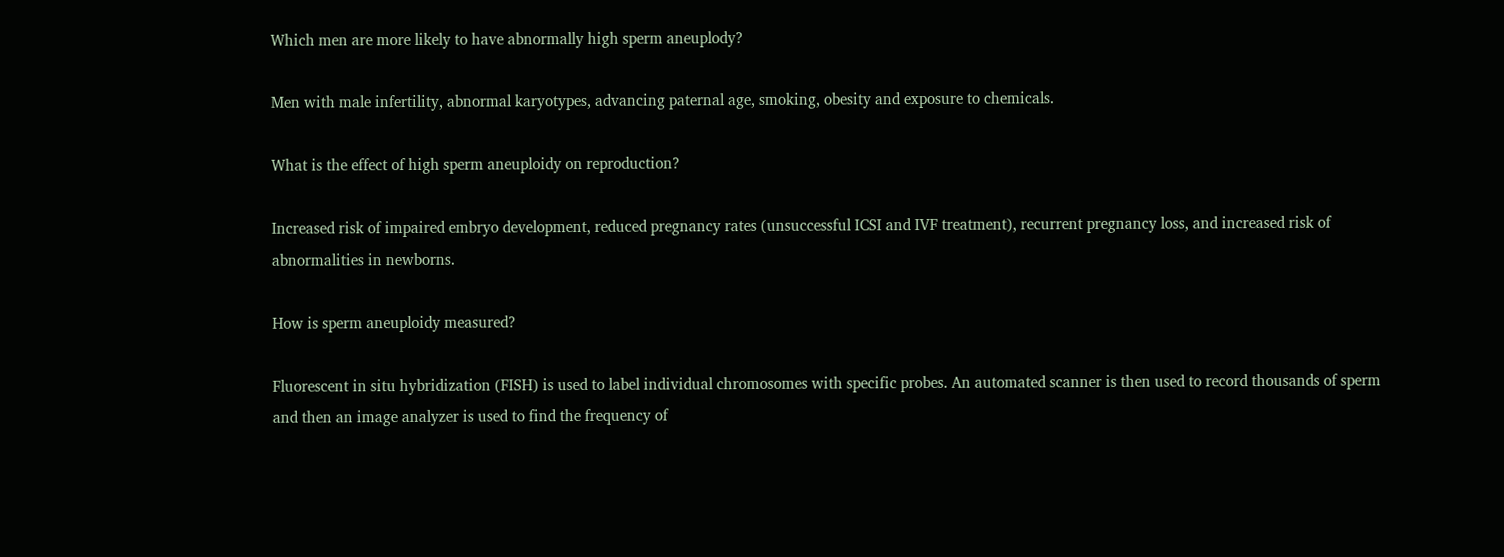Which men are more likely to have abnormally high sperm aneuplody?

Men with male infertility, abnormal karyotypes, advancing paternal age, smoking, obesity and exposure to chemicals.

What is the effect of high sperm aneuploidy on reproduction?

Increased risk of impaired embryo development, reduced pregnancy rates (unsuccessful ICSI and IVF treatment), recurrent pregnancy loss, and increased risk of abnormalities in newborns.

How is sperm aneuploidy measured?

Fluorescent in situ hybridization (FISH) is used to label individual chromosomes with specific probes. An automated scanner is then used to record thousands of sperm and then an image analyzer is used to find the frequency of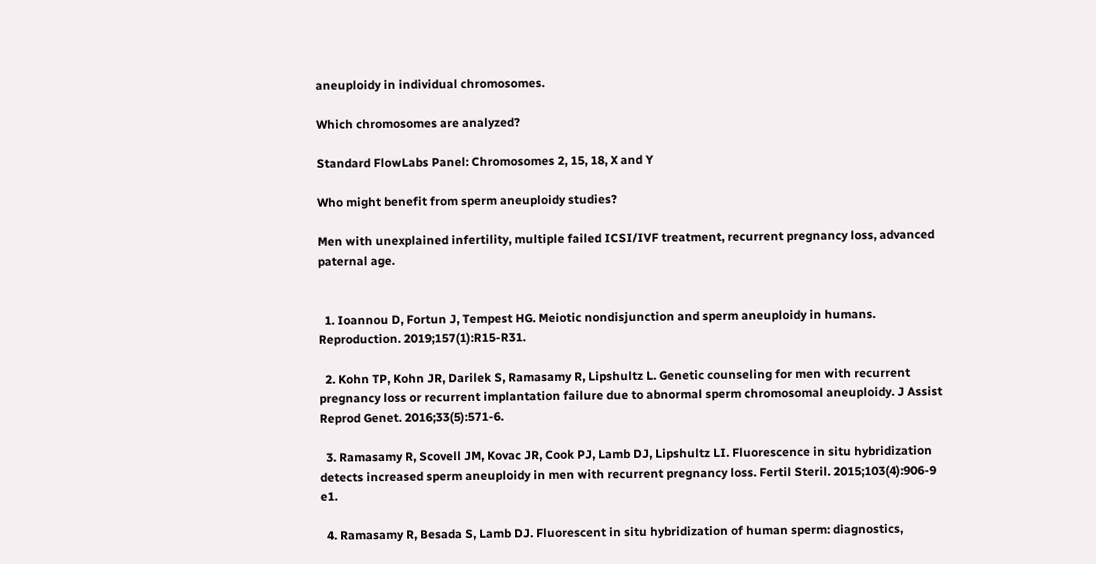aneuploidy in individual chromosomes.

Which chromosomes are analyzed?

Standard FlowLabs Panel: Chromosomes 2, 15, 18, X and Y

Who might benefit from sperm aneuploidy studies?

Men with unexplained infertility, multiple failed ICSI/IVF treatment, recurrent pregnancy loss, advanced paternal age.


  1. Ioannou D, Fortun J, Tempest HG. Meiotic nondisjunction and sperm aneuploidy in humans. Reproduction. 2019;157(1):R15-R31.

  2. Kohn TP, Kohn JR, Darilek S, Ramasamy R, Lipshultz L. Genetic counseling for men with recurrent pregnancy loss or recurrent implantation failure due to abnormal sperm chromosomal aneuploidy. J Assist Reprod Genet. 2016;33(5):571-6.

  3. Ramasamy R, Scovell JM, Kovac JR, Cook PJ, Lamb DJ, Lipshultz LI. Fluorescence in situ hybridization detects increased sperm aneuploidy in men with recurrent pregnancy loss. Fertil Steril. 2015;103(4):906-9 e1.

  4. Ramasamy R, Besada S, Lamb DJ. Fluorescent in situ hybridization of human sperm: diagnostics,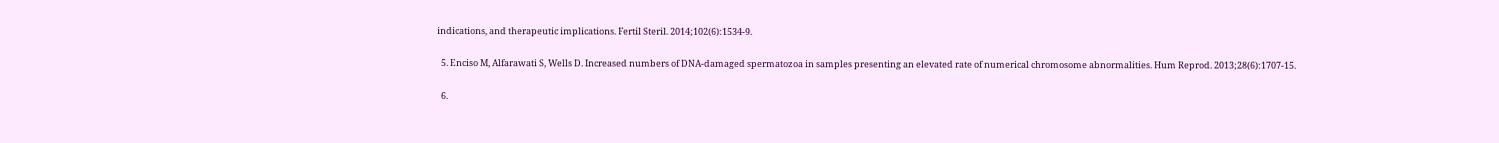indications, and therapeutic implications. Fertil Steril. 2014;102(6):1534-9.

  5. Enciso M, Alfarawati S, Wells D. Increased numbers of DNA-damaged spermatozoa in samples presenting an elevated rate of numerical chromosome abnormalities. Hum Reprod. 2013;28(6):1707-15.

  6.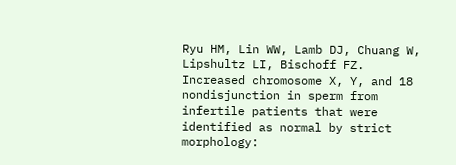Ryu HM, Lin WW, Lamb DJ, Chuang W, Lipshultz LI, Bischoff FZ. Increased chromosome X, Y, and 18 nondisjunction in sperm from infertile patients that were identified as normal by strict morphology: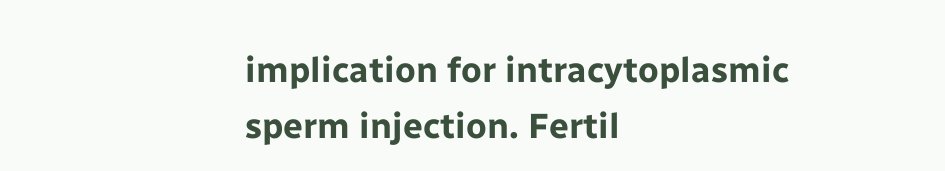implication for intracytoplasmic sperm injection. Fertil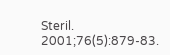Steril. 2001;76(5):879-83.